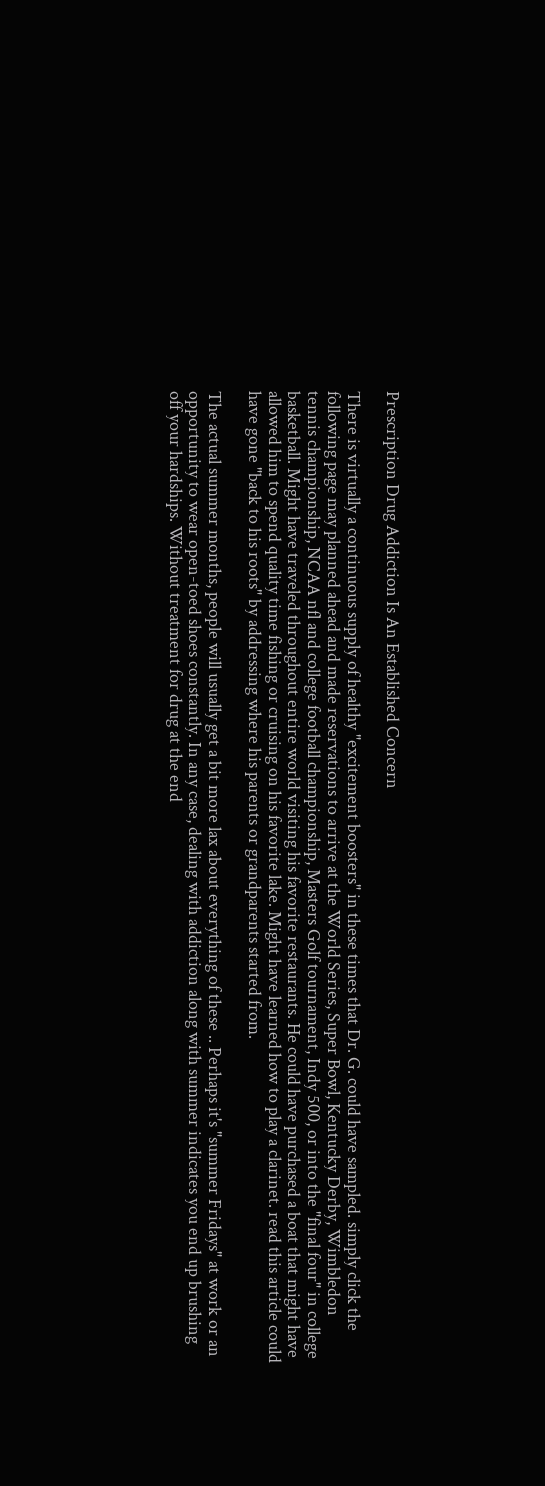Prescription Drug Addiction Is An Established Concern

There is virtually a continuous supply of healthy "excitement boosters" in these times that Dr. G. could have sampled. simply click the following page may planned ahead and made reservations to arrive at the World Series, Super Bowl, Kentucky Derby, Wimbledon tennis championship, NCAA nfl and college football championship, Masters Golf tournament, Indy 500, or into the "final four" in college basketball. Might have traveled throughout entire world visiting his favorite restaurants. He could have purchased a boat that might have allowed him to spend quality time fishing or cruising on his favorite lake. Might have learned how to play a clarinet. read this article could have gone "back to his roots" by addressing where his parents or grandparents started from.

The actual summer months, people will usually get a bit more lax about everything of these .. Perhaps it's "summer Fridays" at work or an opportunity to wear open-toed shoes constantly. In any case, dealing with addiction along with summer indicates you end up brushing off your hardships. Without treatment for drug at the end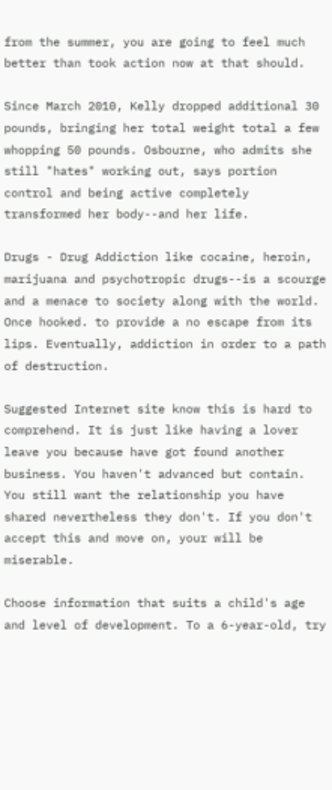from the summer, you are going to feel much better than took action now at that should.

Since March 2010, Kelly dropped additional 30 pounds, bringing her total weight total a few whopping 50 pounds. Osbourne, who admits she still "hates" working out, says portion control and being active completely transformed her body--and her life.

Drugs - Drug Addiction like cocaine, heroin, marijuana and psychotropic drugs--is a scourge and a menace to society along with the world. Once hooked. to provide a no escape from its lips. Eventually, addiction in order to a path of destruction.

Suggested Internet site know this is hard to comprehend. It is just like having a lover leave you because have got found another business. You haven't advanced but contain. You still want the relationship you have shared nevertheless they don't. If you don't accept this and move on, your will be miserable.

Choose information that suits a child's age and level of development. To a 6-year-old, try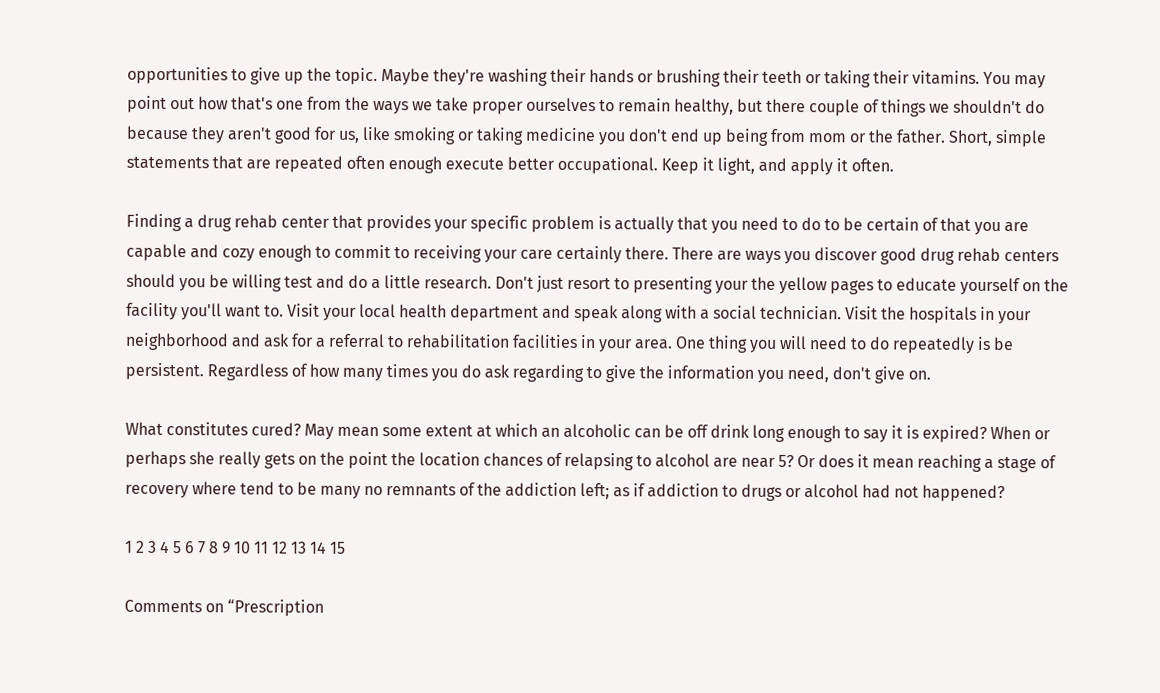opportunities to give up the topic. Maybe they're washing their hands or brushing their teeth or taking their vitamins. You may point out how that's one from the ways we take proper ourselves to remain healthy, but there couple of things we shouldn't do because they aren't good for us, like smoking or taking medicine you don't end up being from mom or the father. Short, simple statements that are repeated often enough execute better occupational. Keep it light, and apply it often.

Finding a drug rehab center that provides your specific problem is actually that you need to do to be certain of that you are capable and cozy enough to commit to receiving your care certainly there. There are ways you discover good drug rehab centers should you be willing test and do a little research. Don't just resort to presenting your the yellow pages to educate yourself on the facility you'll want to. Visit your local health department and speak along with a social technician. Visit the hospitals in your neighborhood and ask for a referral to rehabilitation facilities in your area. One thing you will need to do repeatedly is be persistent. Regardless of how many times you do ask regarding to give the information you need, don't give on.

What constitutes cured? May mean some extent at which an alcoholic can be off drink long enough to say it is expired? When or perhaps she really gets on the point the location chances of relapsing to alcohol are near 5? Or does it mean reaching a stage of recovery where tend to be many no remnants of the addiction left; as if addiction to drugs or alcohol had not happened?

1 2 3 4 5 6 7 8 9 10 11 12 13 14 15

Comments on “Prescription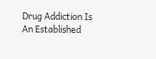Drug Addiction Is An Established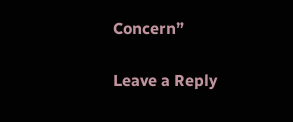Concern”

Leave a Reply